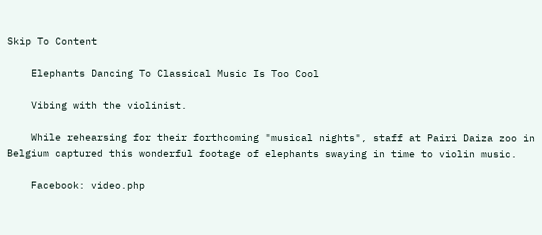Skip To Content

    Elephants Dancing To Classical Music Is Too Cool

    Vibing with the violinist.

    While rehearsing for their forthcoming "musical nights", staff at Pairi Daiza zoo in Belgium captured this wonderful footage of elephants swaying in time to violin music.

    Facebook: video.php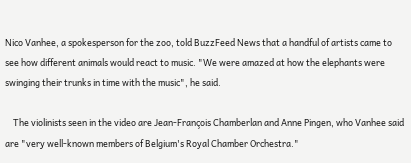Nico Vanhee, a spokesperson for the zoo, told BuzzFeed News that a handful of artists came to see how different animals would react to music. "We were amazed at how the elephants were swinging their trunks in time with the music", he said.

    The violinists seen in the video are Jean-François Chamberlan and Anne Pingen, who Vanhee said are "very well-known members of Belgium's Royal Chamber Orchestra."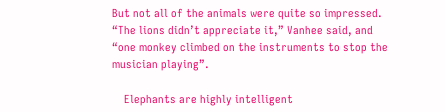But not all of the animals were quite so impressed. “The lions didn’t appreciate it,” Vanhee said, and “one monkey climbed on the instruments to stop the musician playing”.

    Elephants are highly intelligent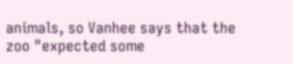animals, so Vanhee says that the zoo "expected some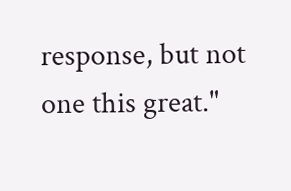response, but not one this great."